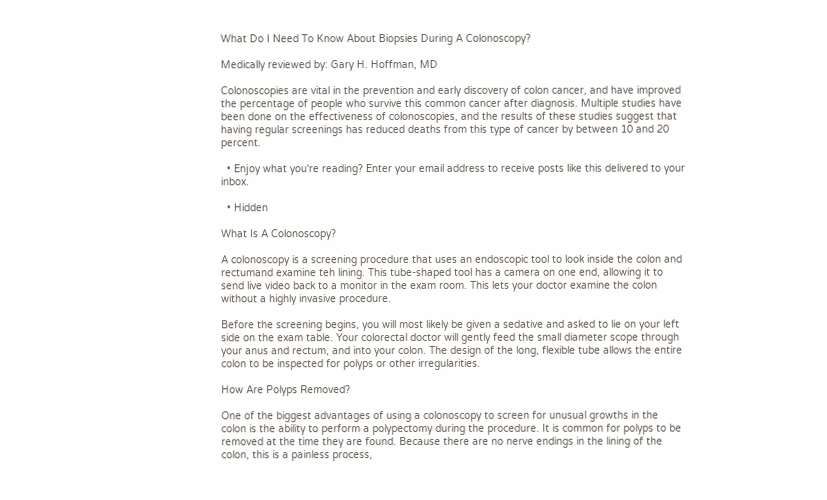What Do I Need To Know About Biopsies During A Colonoscopy?

Medically reviewed by: Gary H. Hoffman, MD

Colonoscopies are vital in the prevention and early discovery of colon cancer, and have improved the percentage of people who survive this common cancer after diagnosis. Multiple studies have been done on the effectiveness of colonoscopies, and the results of these studies suggest that having regular screenings has reduced deaths from this type of cancer by between 10 and 20 percent.

  • Enjoy what you're reading? Enter your email address to receive posts like this delivered to your inbox.

  • Hidden

What Is A Colonoscopy?

A colonoscopy is a screening procedure that uses an endoscopic tool to look inside the colon and rectumand examine teh lining. This tube-shaped tool has a camera on one end, allowing it to send live video back to a monitor in the exam room. This lets your doctor examine the colon without a highly invasive procedure.

Before the screening begins, you will most likely be given a sedative and asked to lie on your left side on the exam table. Your colorectal doctor will gently feed the small diameter scope through your anus and rectum, and into your colon. The design of the long, flexible tube allows the entire colon to be inspected for polyps or other irregularities.

How Are Polyps Removed?

One of the biggest advantages of using a colonoscopy to screen for unusual growths in the colon is the ability to perform a polypectomy during the procedure. It is common for polyps to be removed at the time they are found. Because there are no nerve endings in the lining of the colon, this is a painless process,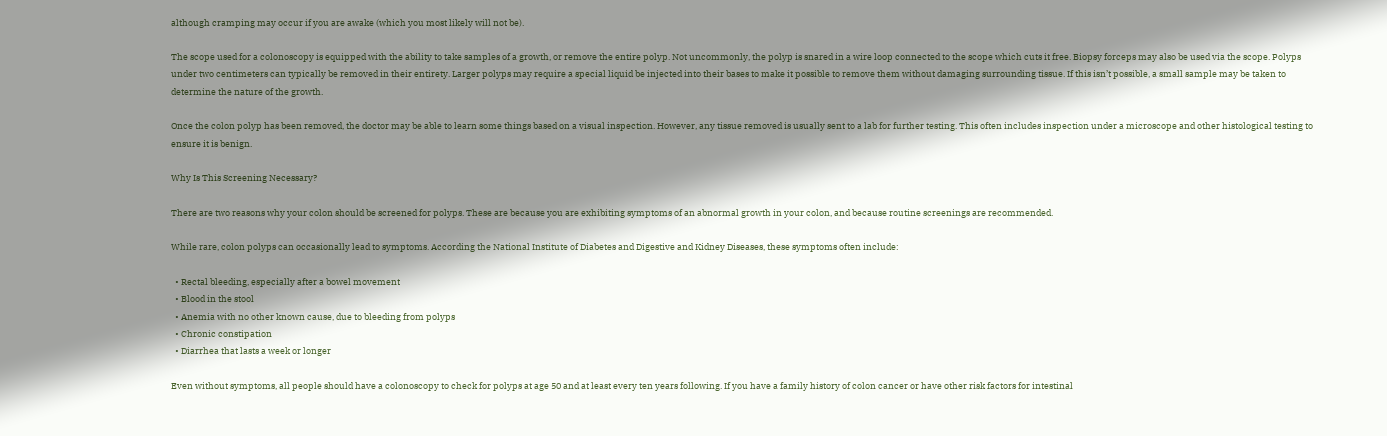although cramping may occur if you are awake (which you most likely will not be).

The scope used for a colonoscopy is equipped with the ability to take samples of a growth, or remove the entire polyp. Not uncommonly, the polyp is snared in a wire loop connected to the scope which cuts it free. Biopsy forceps may also be used via the scope. Polyps under two centimeters can typically be removed in their entirety. Larger polyps may require a special liquid be injected into their bases to make it possible to remove them without damaging surrounding tissue. If this isn’t possible, a small sample may be taken to determine the nature of the growth.

Once the colon polyp has been removed, the doctor may be able to learn some things based on a visual inspection. However, any tissue removed is usually sent to a lab for further testing. This often includes inspection under a microscope and other histological testing to ensure it is benign.

Why Is This Screening Necessary?

There are two reasons why your colon should be screened for polyps. These are because you are exhibiting symptoms of an abnormal growth in your colon, and because routine screenings are recommended.

While rare, colon polyps can occasionally lead to symptoms. According the National Institute of Diabetes and Digestive and Kidney Diseases, these symptoms often include:

  • Rectal bleeding, especially after a bowel movement
  • Blood in the stool
  • Anemia with no other known cause, due to bleeding from polyps
  • Chronic constipation
  • Diarrhea that lasts a week or longer

Even without symptoms, all people should have a colonoscopy to check for polyps at age 50 and at least every ten years following. If you have a family history of colon cancer or have other risk factors for intestinal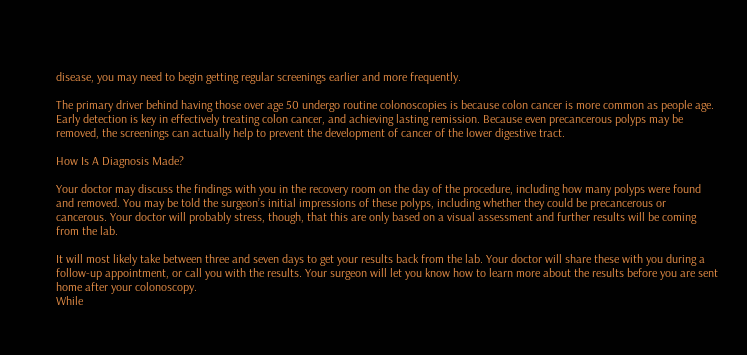disease, you may need to begin getting regular screenings earlier and more frequently.

The primary driver behind having those over age 50 undergo routine colonoscopies is because colon cancer is more common as people age. Early detection is key in effectively treating colon cancer, and achieving lasting remission. Because even precancerous polyps may be removed, the screenings can actually help to prevent the development of cancer of the lower digestive tract.

How Is A Diagnosis Made?

Your doctor may discuss the findings with you in the recovery room on the day of the procedure, including how many polyps were found and removed. You may be told the surgeon’s initial impressions of these polyps, including whether they could be precancerous or cancerous. Your doctor will probably stress, though, that this are only based on a visual assessment and further results will be coming from the lab.

It will most likely take between three and seven days to get your results back from the lab. Your doctor will share these with you during a follow-up appointment, or call you with the results. Your surgeon will let you know how to learn more about the results before you are sent home after your colonoscopy.
While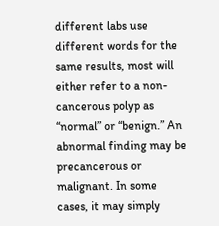different labs use different words for the same results, most will either refer to a non-cancerous polyp as “normal” or “benign.” An abnormal finding may be precancerous or malignant. In some cases, it may simply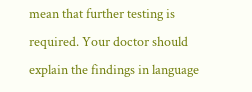mean that further testing is required. Your doctor should explain the findings in language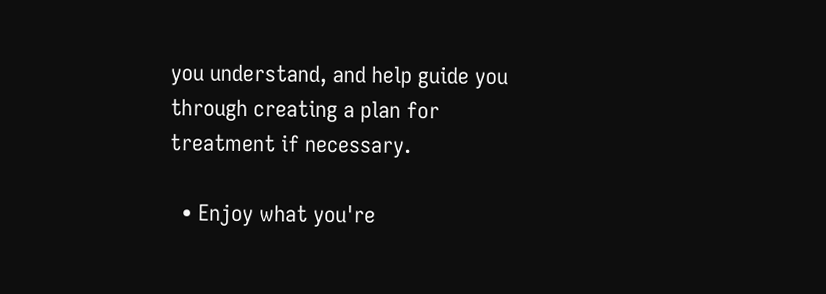you understand, and help guide you through creating a plan for treatment if necessary.

  • Enjoy what you're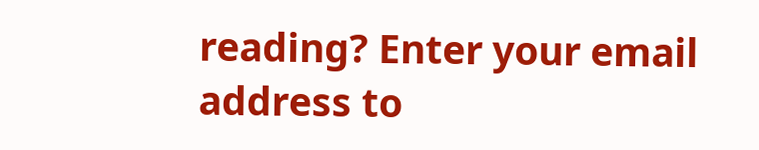reading? Enter your email address to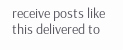receive posts like this delivered to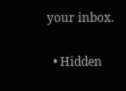your inbox.

  • Hidden